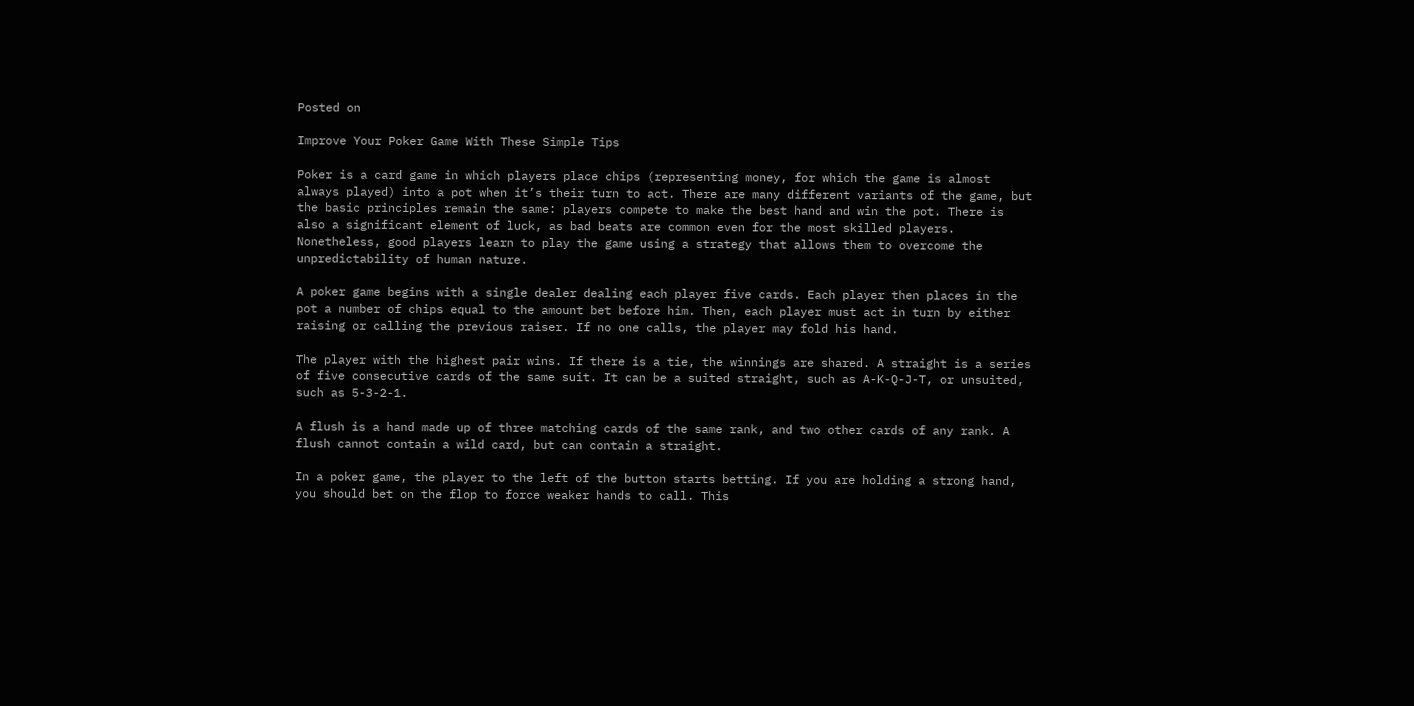Posted on

Improve Your Poker Game With These Simple Tips

Poker is a card game in which players place chips (representing money, for which the game is almost always played) into a pot when it’s their turn to act. There are many different variants of the game, but the basic principles remain the same: players compete to make the best hand and win the pot. There is also a significant element of luck, as bad beats are common even for the most skilled players. Nonetheless, good players learn to play the game using a strategy that allows them to overcome the unpredictability of human nature.

A poker game begins with a single dealer dealing each player five cards. Each player then places in the pot a number of chips equal to the amount bet before him. Then, each player must act in turn by either raising or calling the previous raiser. If no one calls, the player may fold his hand.

The player with the highest pair wins. If there is a tie, the winnings are shared. A straight is a series of five consecutive cards of the same suit. It can be a suited straight, such as A-K-Q-J-T, or unsuited, such as 5-3-2-1.

A flush is a hand made up of three matching cards of the same rank, and two other cards of any rank. A flush cannot contain a wild card, but can contain a straight.

In a poker game, the player to the left of the button starts betting. If you are holding a strong hand, you should bet on the flop to force weaker hands to call. This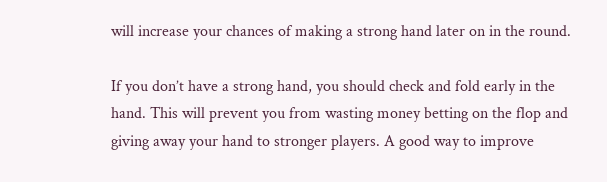will increase your chances of making a strong hand later on in the round.

If you don’t have a strong hand, you should check and fold early in the hand. This will prevent you from wasting money betting on the flop and giving away your hand to stronger players. A good way to improve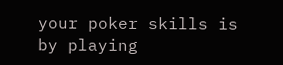your poker skills is by playing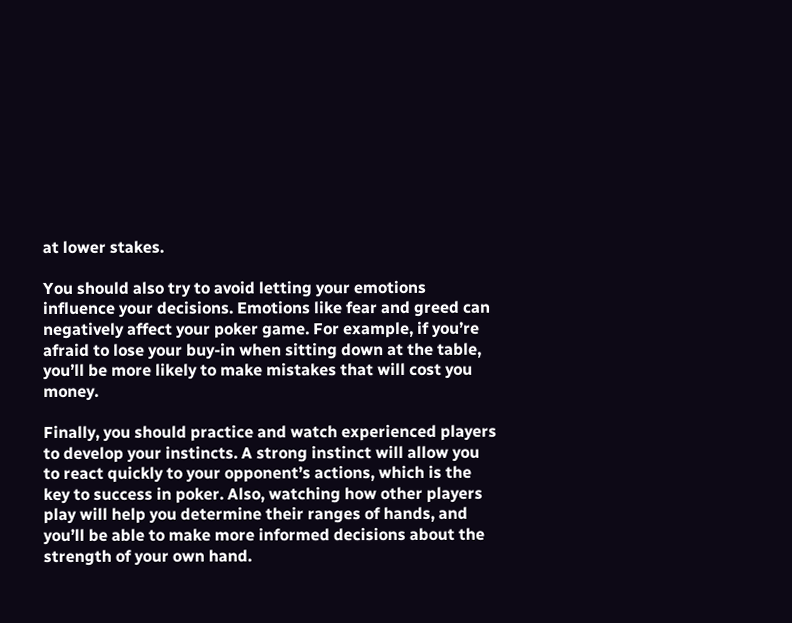at lower stakes.

You should also try to avoid letting your emotions influence your decisions. Emotions like fear and greed can negatively affect your poker game. For example, if you’re afraid to lose your buy-in when sitting down at the table, you’ll be more likely to make mistakes that will cost you money.

Finally, you should practice and watch experienced players to develop your instincts. A strong instinct will allow you to react quickly to your opponent’s actions, which is the key to success in poker. Also, watching how other players play will help you determine their ranges of hands, and you’ll be able to make more informed decisions about the strength of your own hand.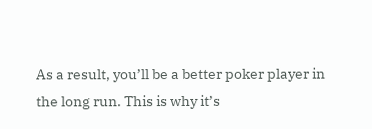As a result, you’ll be a better poker player in the long run. This is why it’s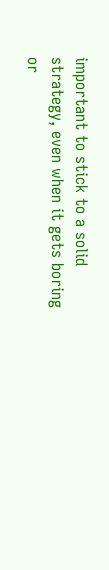important to stick to a solid strategy, even when it gets boring or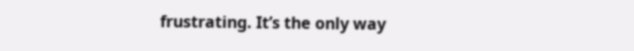frustrating. It’s the only way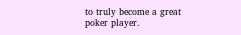to truly become a great poker player.